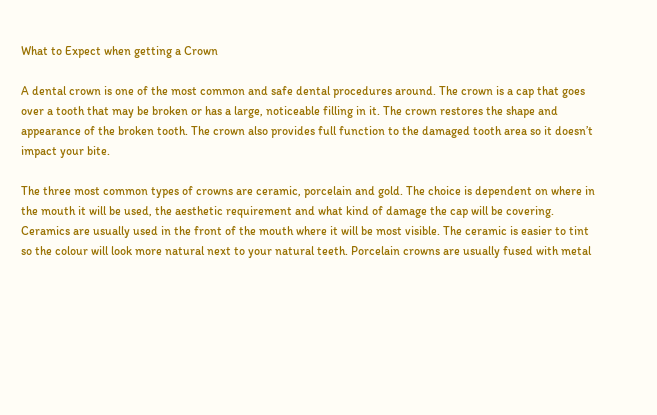What to Expect when getting a Crown

A dental crown is one of the most common and safe dental procedures around. The crown is a cap that goes over a tooth that may be broken or has a large, noticeable filling in it. The crown restores the shape and appearance of the broken tooth. The crown also provides full function to the damaged tooth area so it doesn’t impact your bite.

The three most common types of crowns are ceramic, porcelain and gold. The choice is dependent on where in the mouth it will be used, the aesthetic requirement and what kind of damage the cap will be covering. Ceramics are usually used in the front of the mouth where it will be most visible. The ceramic is easier to tint so the colour will look more natural next to your natural teeth. Porcelain crowns are usually fused with metal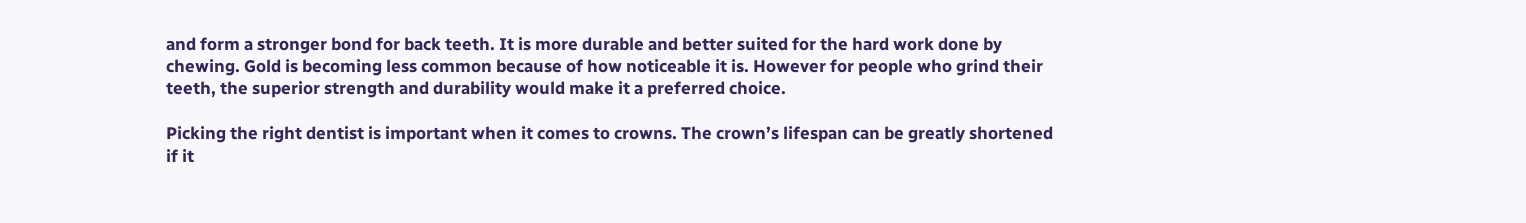and form a stronger bond for back teeth. It is more durable and better suited for the hard work done by chewing. Gold is becoming less common because of how noticeable it is. However for people who grind their teeth, the superior strength and durability would make it a preferred choice.

Picking the right dentist is important when it comes to crowns. The crown’s lifespan can be greatly shortened if it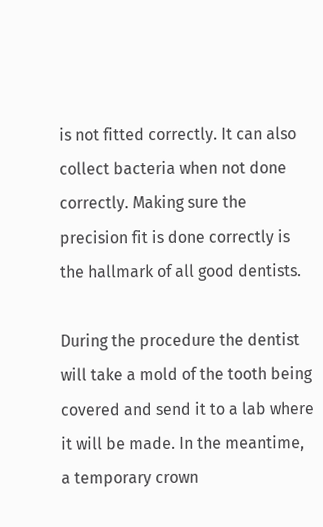is not fitted correctly. It can also collect bacteria when not done correctly. Making sure the precision fit is done correctly is the hallmark of all good dentists.

During the procedure the dentist will take a mold of the tooth being covered and send it to a lab where it will be made. In the meantime, a temporary crown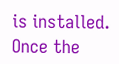is installed. Once the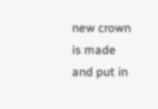new crown is made and put in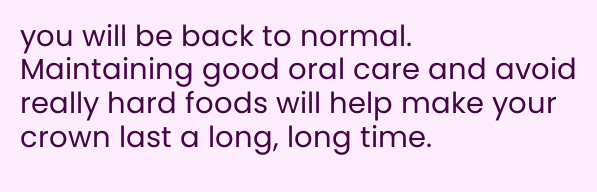you will be back to normal.  Maintaining good oral care and avoid really hard foods will help make your crown last a long, long time.